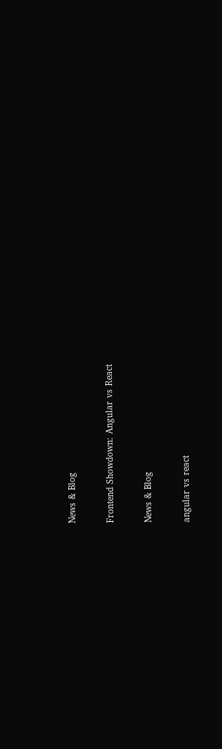News & Blog

Frontend Showdown: Angular vs React

News & Blog

angular vs react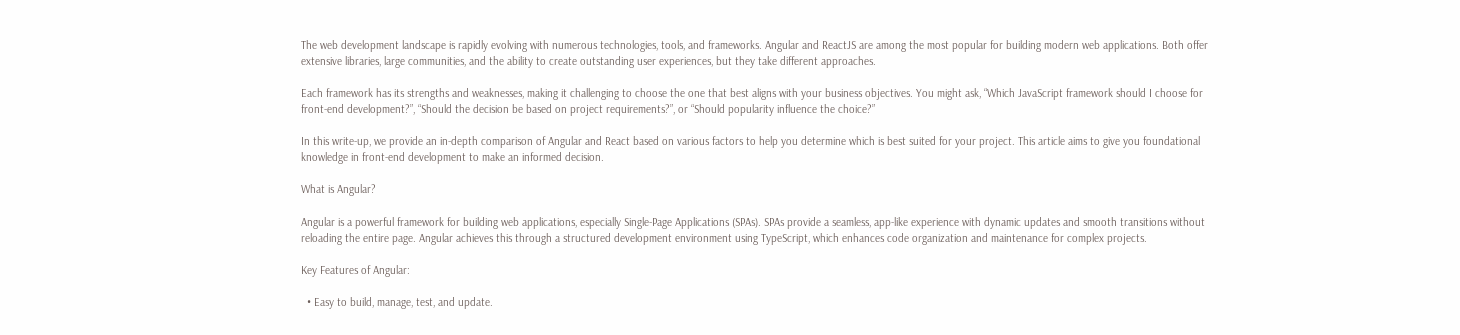The web development landscape is rapidly evolving with numerous technologies, tools, and frameworks. Angular and ReactJS are among the most popular for building modern web applications. Both offer extensive libraries, large communities, and the ability to create outstanding user experiences, but they take different approaches.

Each framework has its strengths and weaknesses, making it challenging to choose the one that best aligns with your business objectives. You might ask, “Which JavaScript framework should I choose for front-end development?”, “Should the decision be based on project requirements?”, or “Should popularity influence the choice?”

In this write-up, we provide an in-depth comparison of Angular and React based on various factors to help you determine which is best suited for your project. This article aims to give you foundational knowledge in front-end development to make an informed decision.

What is Angular?

Angular is a powerful framework for building web applications, especially Single-Page Applications (SPAs). SPAs provide a seamless, app-like experience with dynamic updates and smooth transitions without reloading the entire page. Angular achieves this through a structured development environment using TypeScript, which enhances code organization and maintenance for complex projects.

Key Features of Angular:

  • Easy to build, manage, test, and update.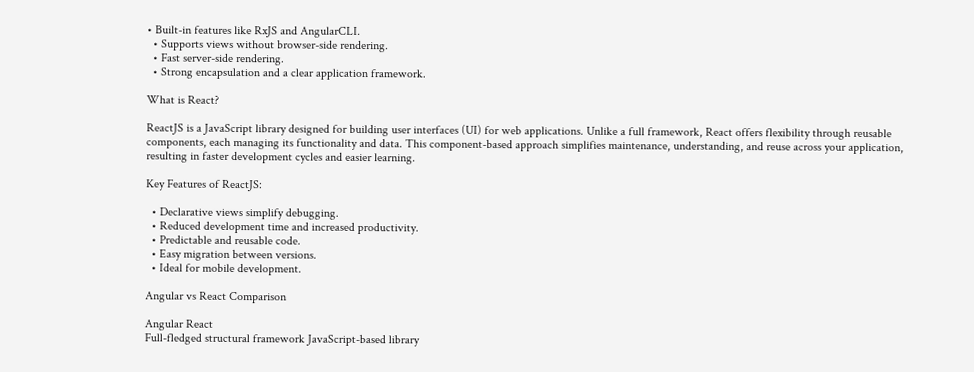• Built-in features like RxJS and AngularCLI.
  • Supports views without browser-side rendering.
  • Fast server-side rendering.
  • Strong encapsulation and a clear application framework.

What is React?

ReactJS is a JavaScript library designed for building user interfaces (UI) for web applications. Unlike a full framework, React offers flexibility through reusable components, each managing its functionality and data. This component-based approach simplifies maintenance, understanding, and reuse across your application, resulting in faster development cycles and easier learning.

Key Features of ReactJS:

  • Declarative views simplify debugging.
  • Reduced development time and increased productivity.
  • Predictable and reusable code.
  • Easy migration between versions.
  • Ideal for mobile development.

Angular vs React Comparison

Angular React
Full-fledged structural framework JavaScript-based library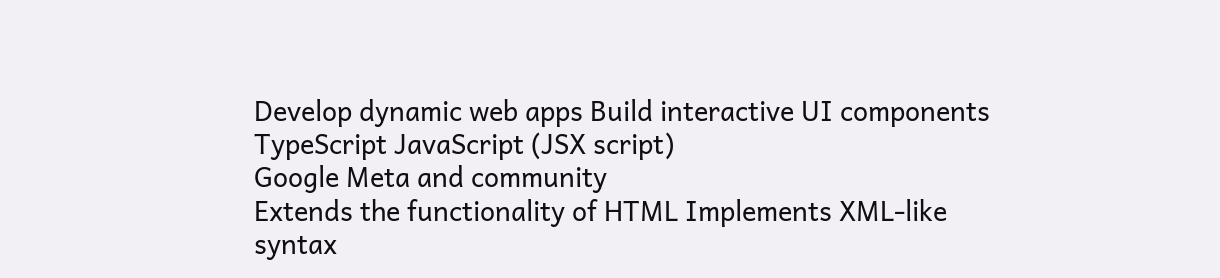Develop dynamic web apps Build interactive UI components
TypeScript JavaScript (JSX script)
Google Meta and community
Extends the functionality of HTML Implements XML-like syntax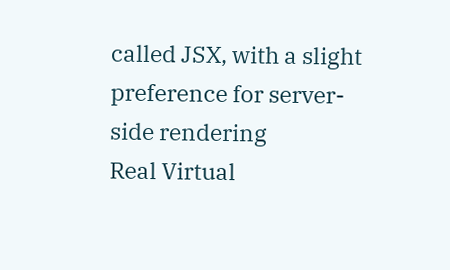called JSX, with a slight preference for server-side rendering
Real Virtual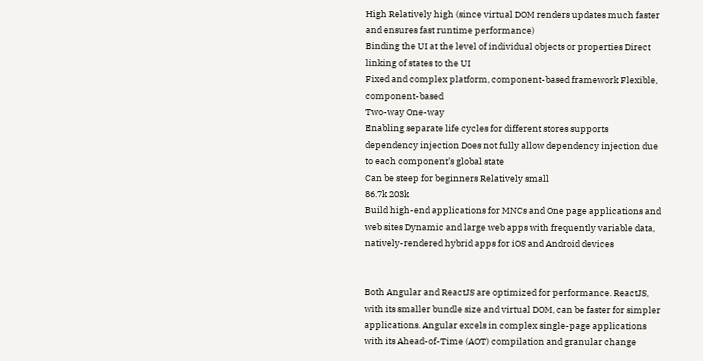High Relatively high (since virtual DOM renders updates much faster and ensures fast runtime performance)
Binding the UI at the level of individual objects or properties Direct linking of states to the UI
Fixed and complex platform, component-based framework Flexible, component-based
Two-way One-way
Enabling separate life cycles for different stores supports dependency injection Does not fully allow dependency injection due to each component’s global state
Can be steep for beginners Relatively small
86.7k 203k
Build high-end applications for MNCs and One page applications and web sites Dynamic and large web apps with frequently variable data, natively-rendered hybrid apps for iOS and Android devices


Both Angular and ReactJS are optimized for performance. ReactJS, with its smaller bundle size and virtual DOM, can be faster for simpler applications. Angular excels in complex single-page applications with its Ahead-of-Time (AOT) compilation and granular change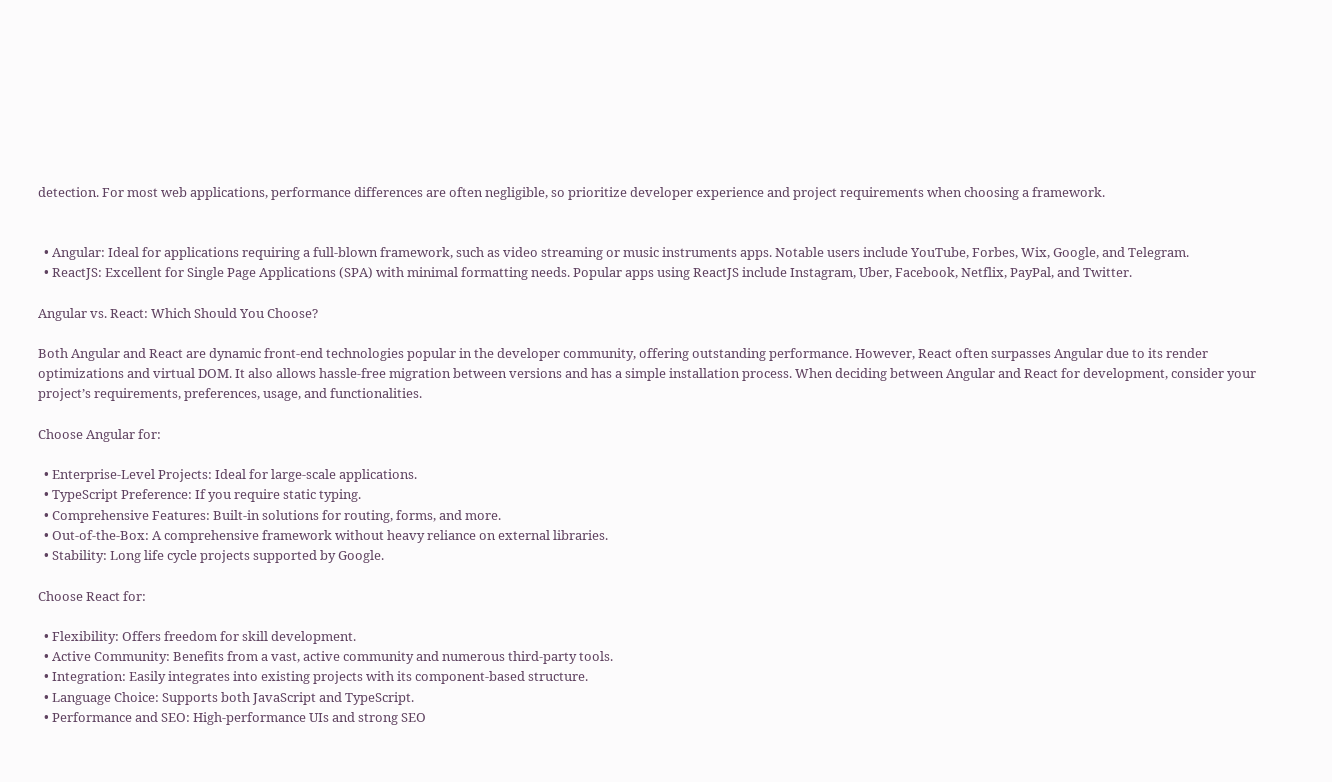detection. For most web applications, performance differences are often negligible, so prioritize developer experience and project requirements when choosing a framework.


  • Angular: Ideal for applications requiring a full-blown framework, such as video streaming or music instruments apps. Notable users include YouTube, Forbes, Wix, Google, and Telegram.
  • ReactJS: Excellent for Single Page Applications (SPA) with minimal formatting needs. Popular apps using ReactJS include Instagram, Uber, Facebook, Netflix, PayPal, and Twitter.

Angular vs. React: Which Should You Choose?

Both Angular and React are dynamic front-end technologies popular in the developer community, offering outstanding performance. However, React often surpasses Angular due to its render optimizations and virtual DOM. It also allows hassle-free migration between versions and has a simple installation process. When deciding between Angular and React for development, consider your project’s requirements, preferences, usage, and functionalities.

Choose Angular for:

  • Enterprise-Level Projects: Ideal for large-scale applications.
  • TypeScript Preference: If you require static typing.
  • Comprehensive Features: Built-in solutions for routing, forms, and more.
  • Out-of-the-Box: A comprehensive framework without heavy reliance on external libraries.
  • Stability: Long life cycle projects supported by Google.

Choose React for:

  • Flexibility: Offers freedom for skill development.
  • Active Community: Benefits from a vast, active community and numerous third-party tools.
  • Integration: Easily integrates into existing projects with its component-based structure.
  • Language Choice: Supports both JavaScript and TypeScript.
  • Performance and SEO: High-performance UIs and strong SEO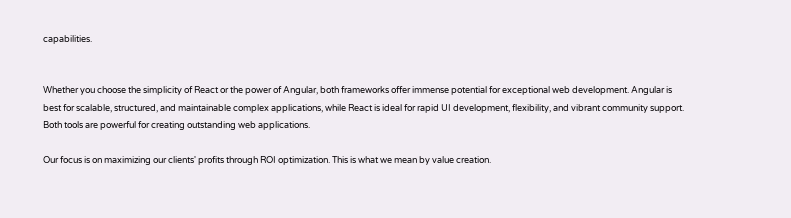capabilities.


Whether you choose the simplicity of React or the power of Angular, both frameworks offer immense potential for exceptional web development. Angular is best for scalable, structured, and maintainable complex applications, while React is ideal for rapid UI development, flexibility, and vibrant community support. Both tools are powerful for creating outstanding web applications.

Our focus is on maximizing our clients' profits through ROI optimization. This is what we mean by value creation.